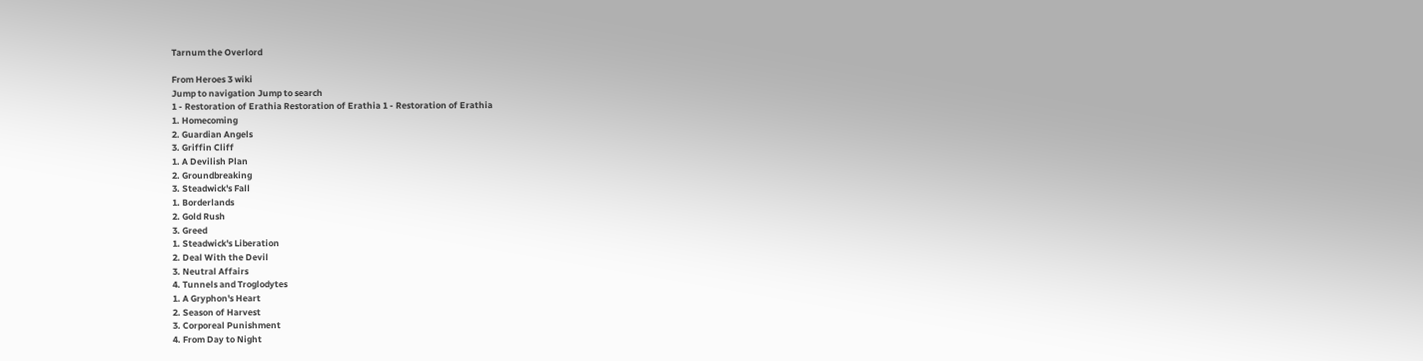Tarnum the Overlord

From Heroes 3 wiki
Jump to navigation Jump to search
1 - Restoration of Erathia Restoration of Erathia 1 - Restoration of Erathia
1. Homecoming
2. Guardian Angels
3. Griffin Cliff
1. A Devilish Plan
2. Groundbreaking
3. Steadwick's Fall
1. Borderlands
2. Gold Rush
3. Greed
1. Steadwick's Liberation
2. Deal With the Devil
3. Neutral Affairs
4. Tunnels and Troglodytes
1. A Gryphon's Heart
2. Season of Harvest
3. Corporeal Punishment
4. From Day to Night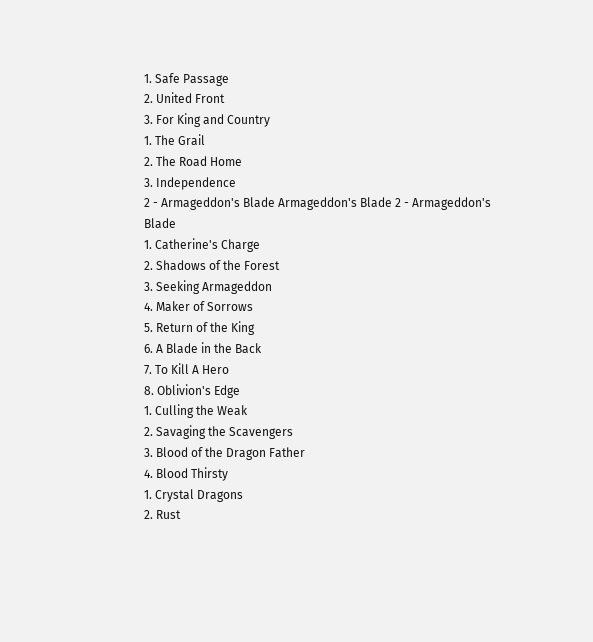1. Safe Passage
2. United Front
3. For King and Country
1. The Grail
2. The Road Home
3. Independence
2 - Armageddon's Blade Armageddon's Blade 2 - Armageddon's Blade
1. Catherine's Charge
2. Shadows of the Forest
3. Seeking Armageddon
4. Maker of Sorrows
5. Return of the King
6. A Blade in the Back
7. To Kill A Hero
8. Oblivion's Edge
1. Culling the Weak
2. Savaging the Scavengers
3. Blood of the Dragon Father
4. Blood Thirsty
1. Crystal Dragons
2. Rust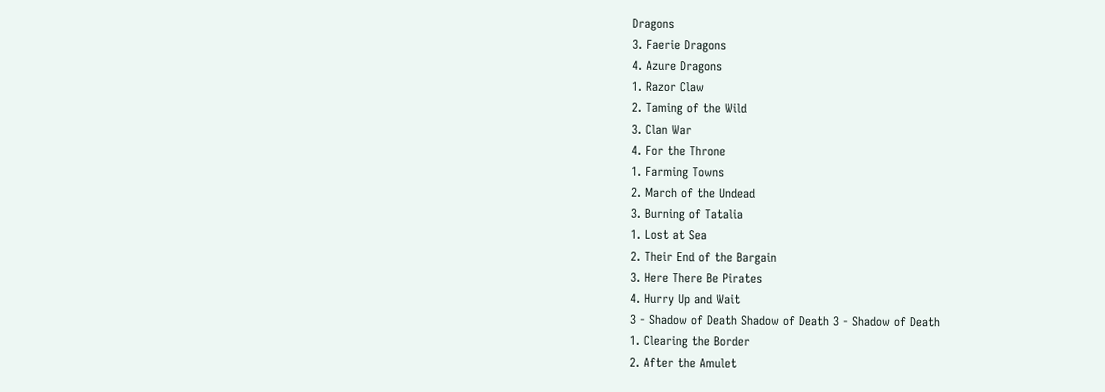Dragons
3. Faerie Dragons
4. Azure Dragons
1. Razor Claw
2. Taming of the Wild
3. Clan War
4. For the Throne
1. Farming Towns
2. March of the Undead
3. Burning of Tatalia
1. Lost at Sea
2. Their End of the Bargain
3. Here There Be Pirates
4. Hurry Up and Wait
3 - Shadow of Death Shadow of Death 3 - Shadow of Death
1. Clearing the Border
2. After the Amulet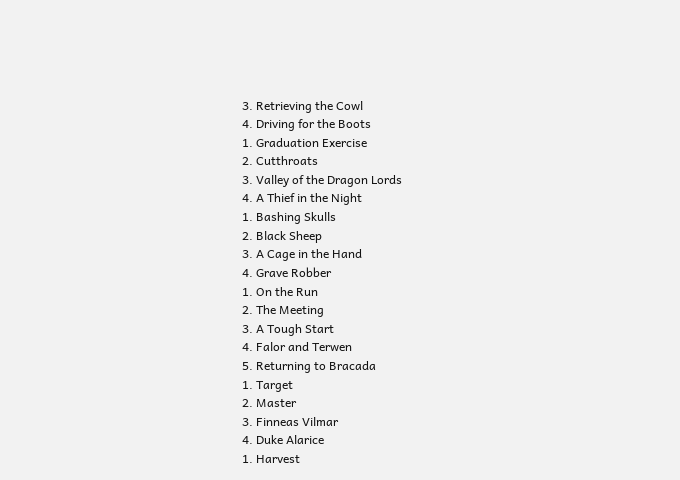3. Retrieving the Cowl
4. Driving for the Boots
1. Graduation Exercise
2. Cutthroats
3. Valley of the Dragon Lords
4. A Thief in the Night
1. Bashing Skulls
2. Black Sheep
3. A Cage in the Hand
4. Grave Robber
1. On the Run
2. The Meeting
3. A Tough Start
4. Falor and Terwen
5. Returning to Bracada
1. Target
2. Master
3. Finneas Vilmar
4. Duke Alarice
1. Harvest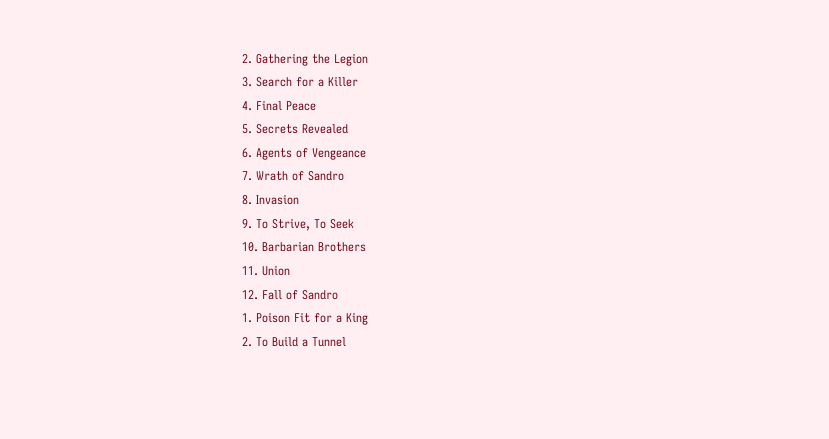2. Gathering the Legion
3. Search for a Killer
4. Final Peace
5. Secrets Revealed
6. Agents of Vengeance
7. Wrath of Sandro
8. Invasion
9. To Strive, To Seek
10. Barbarian Brothers
11. Union
12. Fall of Sandro
1. Poison Fit for a King
2. To Build a Tunnel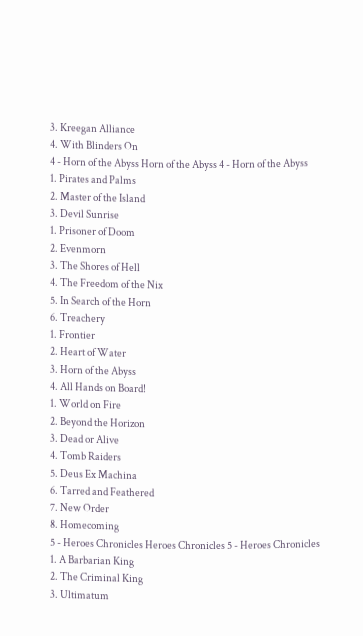3. Kreegan Alliance
4. With Blinders On
4 - Horn of the Abyss Horn of the Abyss 4 - Horn of the Abyss
1. Pirates and Palms
2. Master of the Island
3. Devil Sunrise
1. Prisoner of Doom
2. Evenmorn
3. The Shores of Hell
4. The Freedom of the Nix
5. In Search of the Horn
6. Treachery
1. Frontier
2. Heart of Water
3. Horn of the Abyss
4. All Hands on Board!
1. World on Fire
2. Beyond the Horizon
3. Dead or Alive
4. Tomb Raiders
5. Deus Ex Machina
6. Tarred and Feathered
7. New Order
8. Homecoming
5 - Heroes Chronicles Heroes Chronicles 5 - Heroes Chronicles
1. A Barbarian King
2. The Criminal King
3. Ultimatum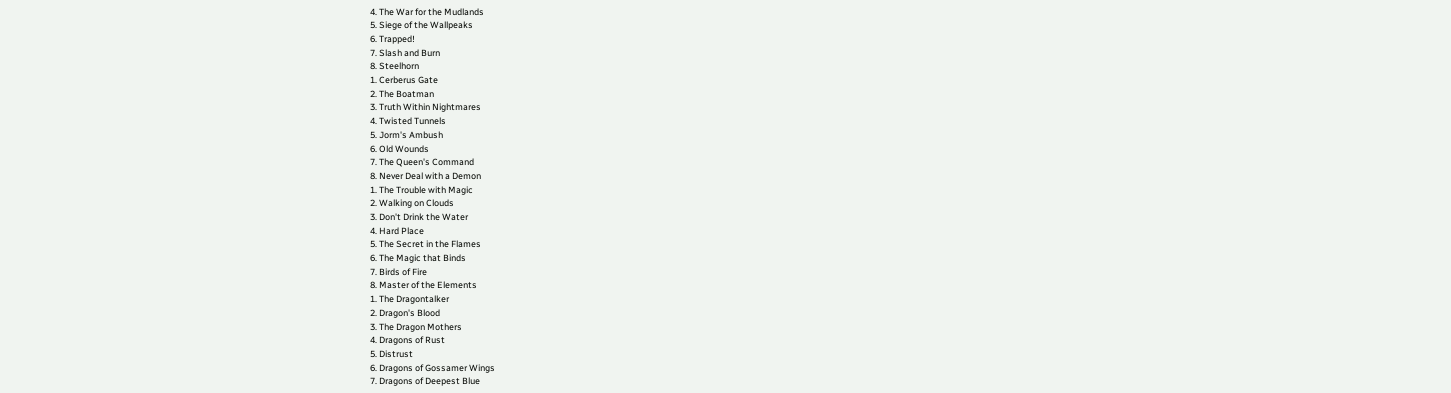4. The War for the Mudlands
5. Siege of the Wallpeaks
6. Trapped!
7. Slash and Burn
8. Steelhorn
1. Cerberus Gate
2. The Boatman
3. Truth Within Nightmares
4. Twisted Tunnels
5. Jorm's Ambush
6. Old Wounds
7. The Queen's Command
8. Never Deal with a Demon
1. The Trouble with Magic
2. Walking on Clouds
3. Don't Drink the Water
4. Hard Place
5. The Secret in the Flames
6. The Magic that Binds
7. Birds of Fire
8. Master of the Elements
1. The Dragontalker
2. Dragon's Blood
3. The Dragon Mothers
4. Dragons of Rust
5. Distrust
6. Dragons of Gossamer Wings
7. Dragons of Deepest Blue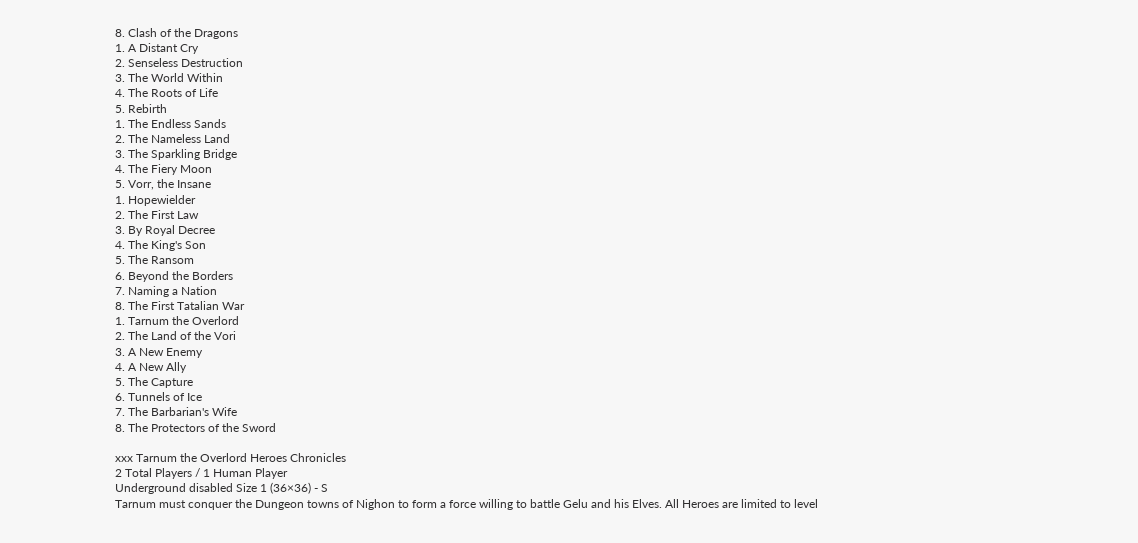8. Clash of the Dragons
1. A Distant Cry
2. Senseless Destruction
3. The World Within
4. The Roots of Life
5. Rebirth
1. The Endless Sands
2. The Nameless Land
3. The Sparkling Bridge
4. The Fiery Moon
5. Vorr, the Insane
1. Hopewielder
2. The First Law
3. By Royal Decree
4. The King's Son
5. The Ransom
6. Beyond the Borders
7. Naming a Nation
8. The First Tatalian War
1. Tarnum the Overlord
2. The Land of the Vori
3. A New Enemy
4. A New Ally
5. The Capture
6. Tunnels of Ice
7. The Barbarian's Wife
8. The Protectors of the Sword

xxx Tarnum the Overlord Heroes Chronicles
2 Total Players / 1 Human Player
Underground disabled Size 1 (36×36) - S
Tarnum must conquer the Dungeon towns of Nighon to form a force willing to battle Gelu and his Elves. All Heroes are limited to level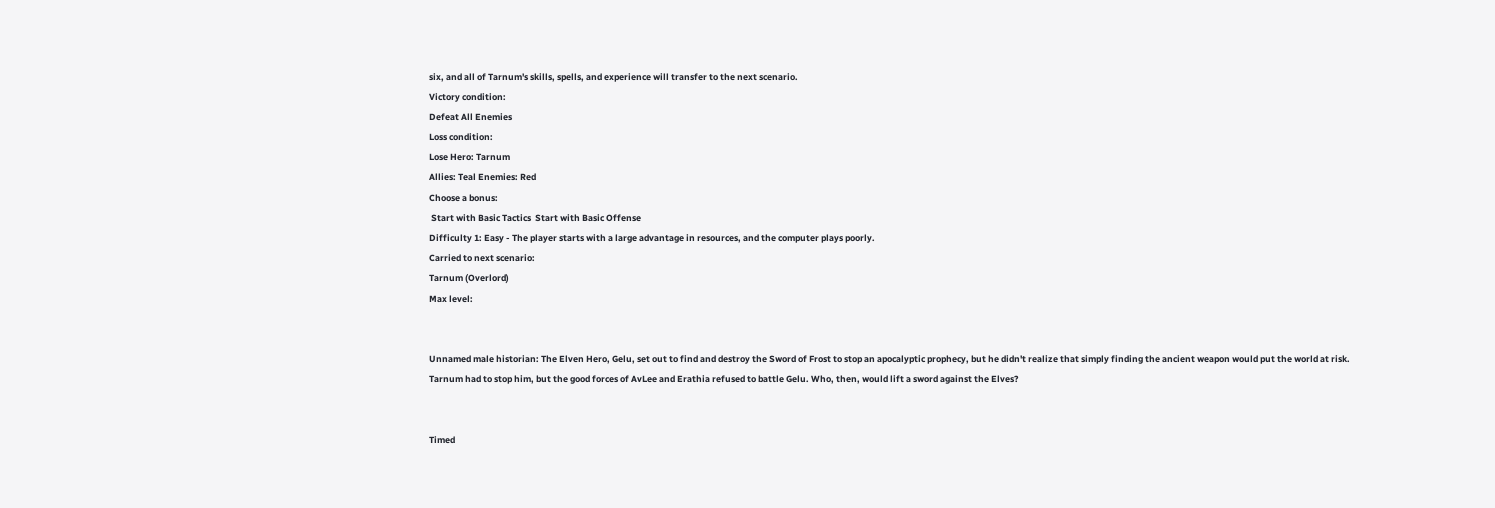six, and all of Tarnum's skills, spells, and experience will transfer to the next scenario.
Victory condition:
Defeat All Enemies
Loss condition:
Lose Hero: Tarnum
Allies: Teal Enemies: Red
Choose a bonus:
 Start with Basic Tactics  Start with Basic Offense
Difficulty 1: Easy - The player starts with a large advantage in resources, and the computer plays poorly.
Carried to next scenario:
Tarnum (Overlord)
Max level:


Unnamed male historian: The Elven Hero, Gelu, set out to find and destroy the Sword of Frost to stop an apocalyptic prophecy, but he didn't realize that simply finding the ancient weapon would put the world at risk. Tarnum had to stop him, but the good forces of AvLee and Erathia refused to battle Gelu. Who, then, would lift a sword against the Elves?


Timed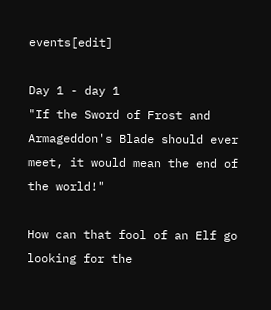events[edit]

Day 1 - day 1
"If the Sword of Frost and Armageddon's Blade should ever meet, it would mean the end of the world!"

How can that fool of an Elf go looking for the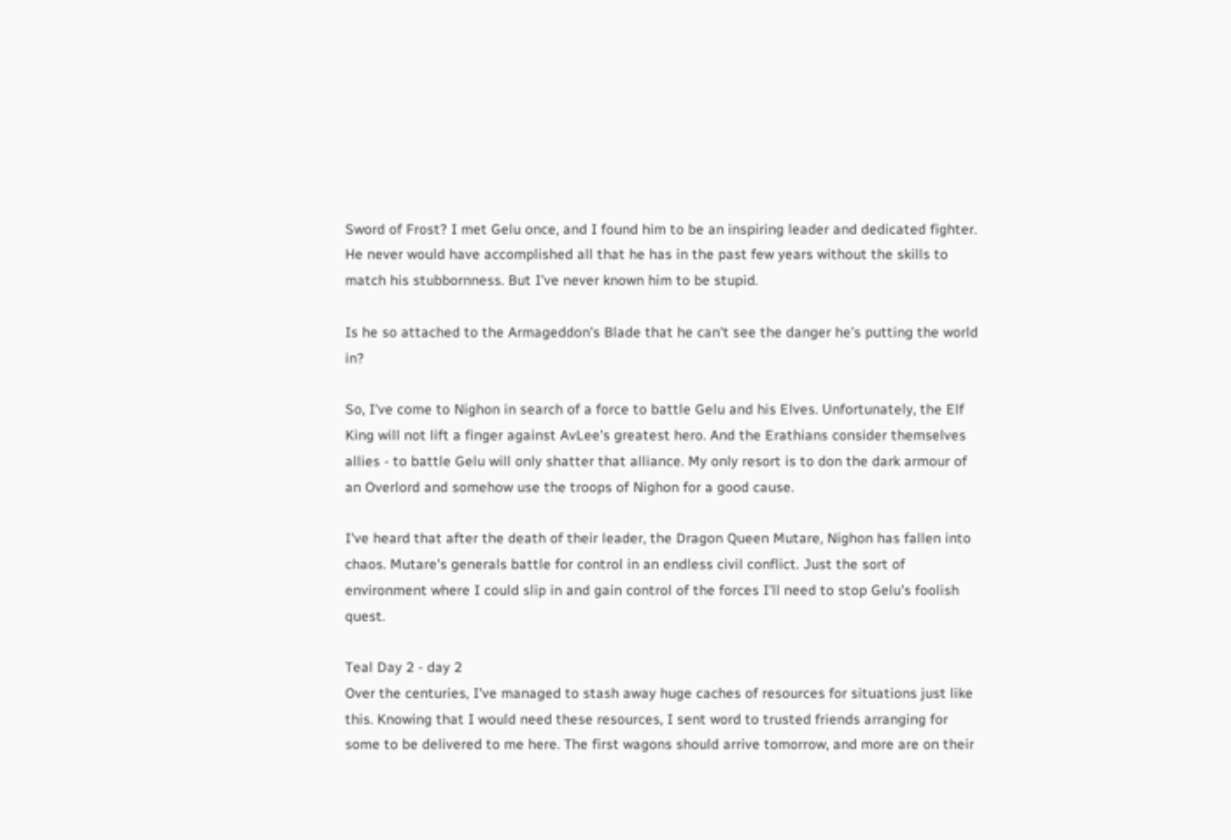Sword of Frost? I met Gelu once, and I found him to be an inspiring leader and dedicated fighter. He never would have accomplished all that he has in the past few years without the skills to match his stubbornness. But I've never known him to be stupid.

Is he so attached to the Armageddon's Blade that he can't see the danger he's putting the world in?

So, I've come to Nighon in search of a force to battle Gelu and his Elves. Unfortunately, the Elf King will not lift a finger against AvLee's greatest hero. And the Erathians consider themselves allies - to battle Gelu will only shatter that alliance. My only resort is to don the dark armour of an Overlord and somehow use the troops of Nighon for a good cause.

I've heard that after the death of their leader, the Dragon Queen Mutare, Nighon has fallen into chaos. Mutare's generals battle for control in an endless civil conflict. Just the sort of environment where I could slip in and gain control of the forces I'll need to stop Gelu's foolish quest.

Teal Day 2 - day 2
Over the centuries, I've managed to stash away huge caches of resources for situations just like this. Knowing that I would need these resources, I sent word to trusted friends arranging for some to be delivered to me here. The first wagons should arrive tomorrow, and more are on their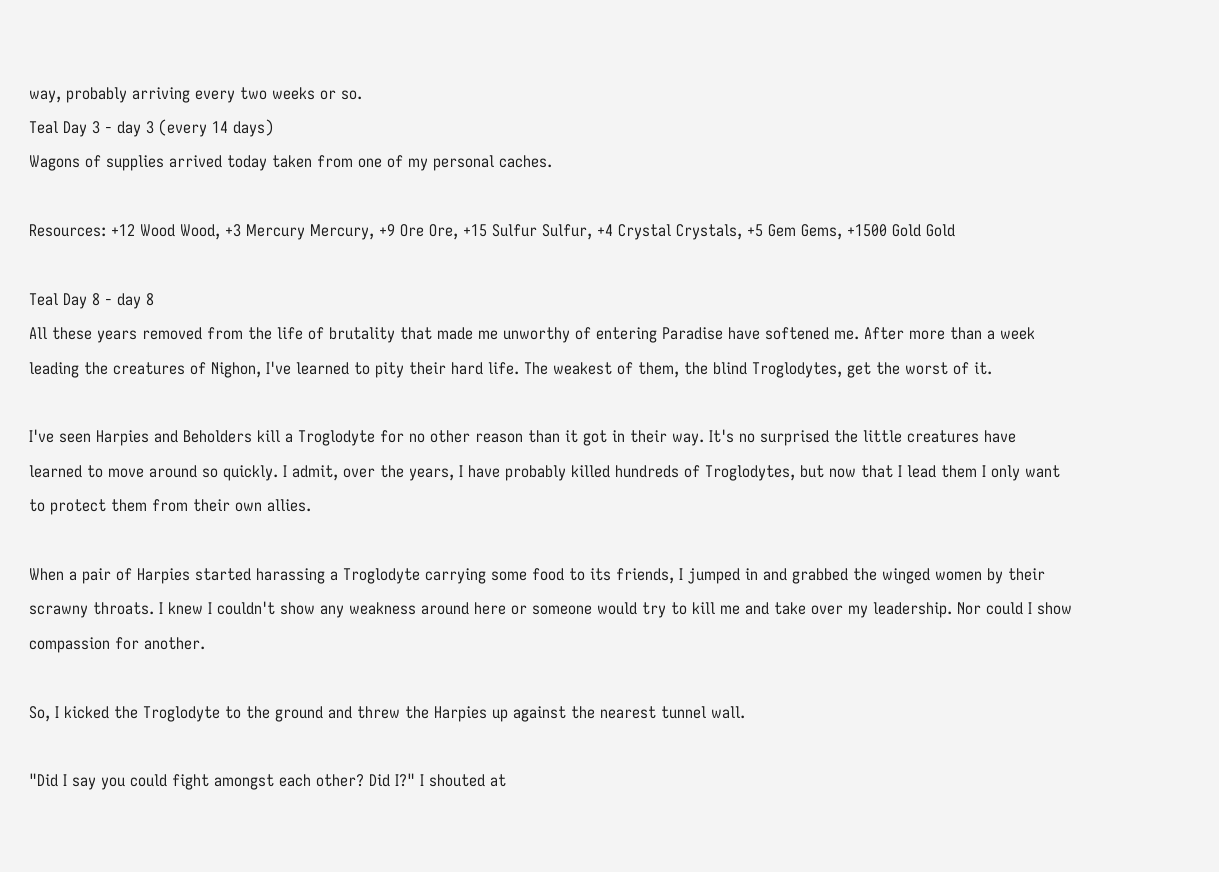way, probably arriving every two weeks or so.
Teal Day 3 - day 3 (every 14 days)
Wagons of supplies arrived today taken from one of my personal caches.

Resources: +12 Wood Wood, +3 Mercury Mercury, +9 Ore Ore, +15 Sulfur Sulfur, +4 Crystal Crystals, +5 Gem Gems, +1500 Gold Gold

Teal Day 8 - day 8
All these years removed from the life of brutality that made me unworthy of entering Paradise have softened me. After more than a week leading the creatures of Nighon, I've learned to pity their hard life. The weakest of them, the blind Troglodytes, get the worst of it.

I've seen Harpies and Beholders kill a Troglodyte for no other reason than it got in their way. It's no surprised the little creatures have learned to move around so quickly. I admit, over the years, I have probably killed hundreds of Troglodytes, but now that I lead them I only want to protect them from their own allies.

When a pair of Harpies started harassing a Troglodyte carrying some food to its friends, I jumped in and grabbed the winged women by their scrawny throats. I knew I couldn't show any weakness around here or someone would try to kill me and take over my leadership. Nor could I show compassion for another.

So, I kicked the Troglodyte to the ground and threw the Harpies up against the nearest tunnel wall.

"Did I say you could fight amongst each other? Did I?" I shouted at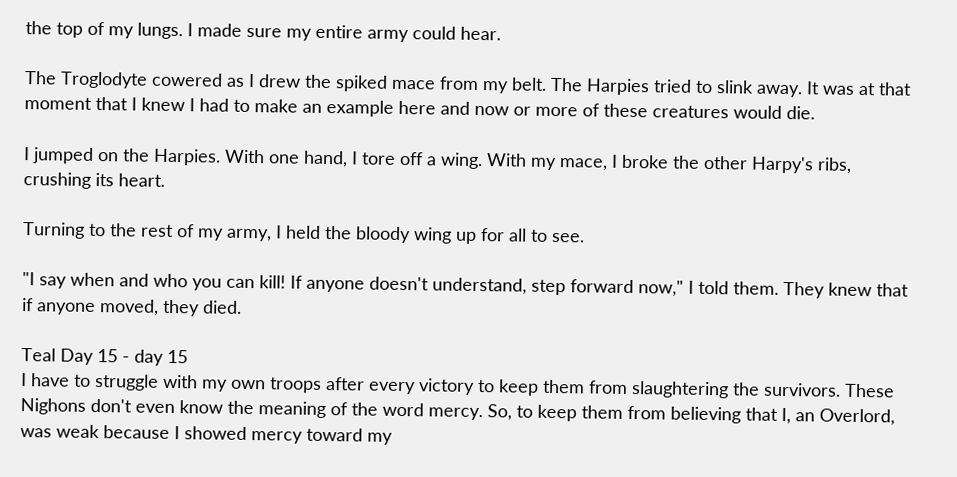the top of my lungs. I made sure my entire army could hear.

The Troglodyte cowered as I drew the spiked mace from my belt. The Harpies tried to slink away. It was at that moment that I knew I had to make an example here and now or more of these creatures would die.

I jumped on the Harpies. With one hand, I tore off a wing. With my mace, I broke the other Harpy's ribs, crushing its heart.

Turning to the rest of my army, I held the bloody wing up for all to see.

"I say when and who you can kill! If anyone doesn't understand, step forward now," I told them. They knew that if anyone moved, they died.

Teal Day 15 - day 15
I have to struggle with my own troops after every victory to keep them from slaughtering the survivors. These Nighons don't even know the meaning of the word mercy. So, to keep them from believing that I, an Overlord, was weak because I showed mercy toward my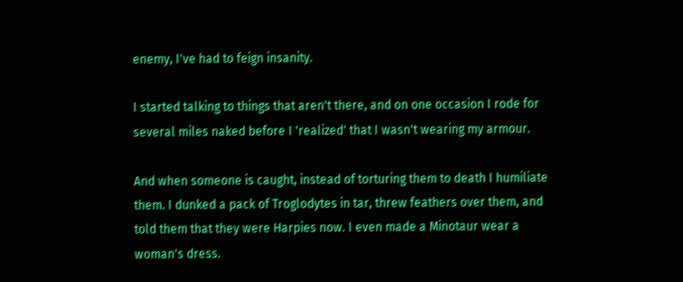enemy, I've had to feign insanity.

I started talking to things that aren't there, and on one occasion I rode for several miles naked before I 'realized' that I wasn't wearing my armour.

And when someone is caught, instead of torturing them to death I humiliate them. I dunked a pack of Troglodytes in tar, threw feathers over them, and told them that they were Harpies now. I even made a Minotaur wear a woman's dress.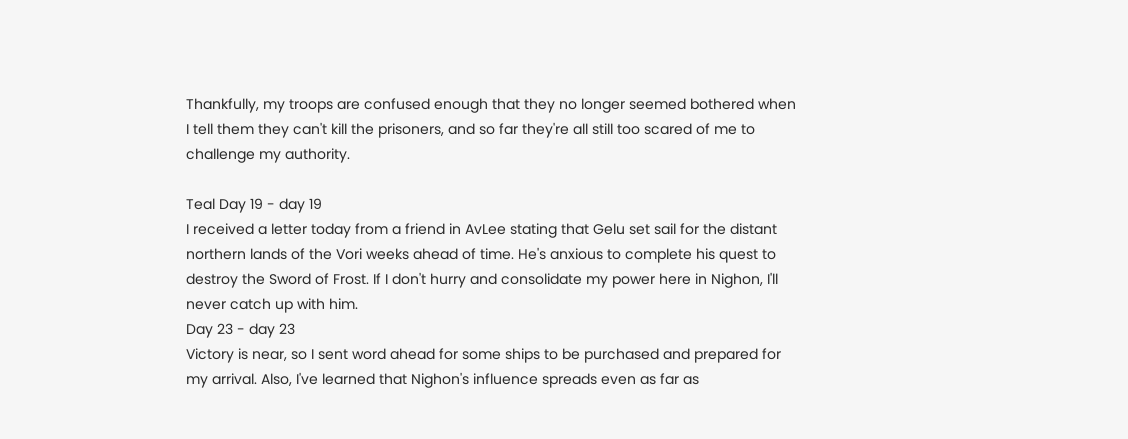Thankfully, my troops are confused enough that they no longer seemed bothered when I tell them they can't kill the prisoners, and so far they're all still too scared of me to challenge my authority.

Teal Day 19 - day 19
I received a letter today from a friend in AvLee stating that Gelu set sail for the distant northern lands of the Vori weeks ahead of time. He's anxious to complete his quest to destroy the Sword of Frost. If I don't hurry and consolidate my power here in Nighon, I'll never catch up with him.
Day 23 - day 23
Victory is near, so I sent word ahead for some ships to be purchased and prepared for my arrival. Also, I've learned that Nighon's influence spreads even as far as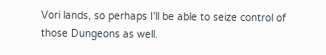Vori lands, so perhaps I'll be able to seize control of those Dungeons as well.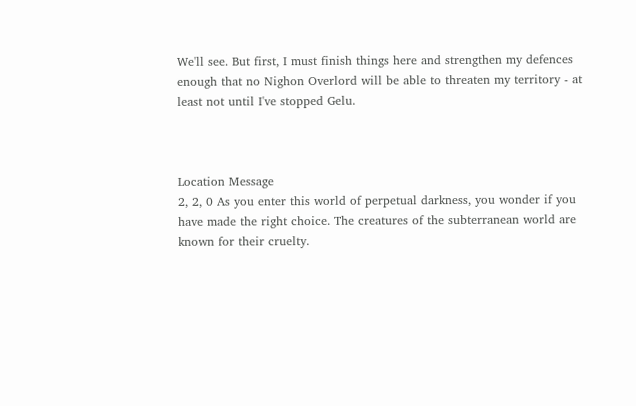We'll see. But first, I must finish things here and strengthen my defences enough that no Nighon Overlord will be able to threaten my territory - at least not until I've stopped Gelu.



Location Message
2, 2, 0 As you enter this world of perpetual darkness, you wonder if you have made the right choice. The creatures of the subterranean world are known for their cruelty.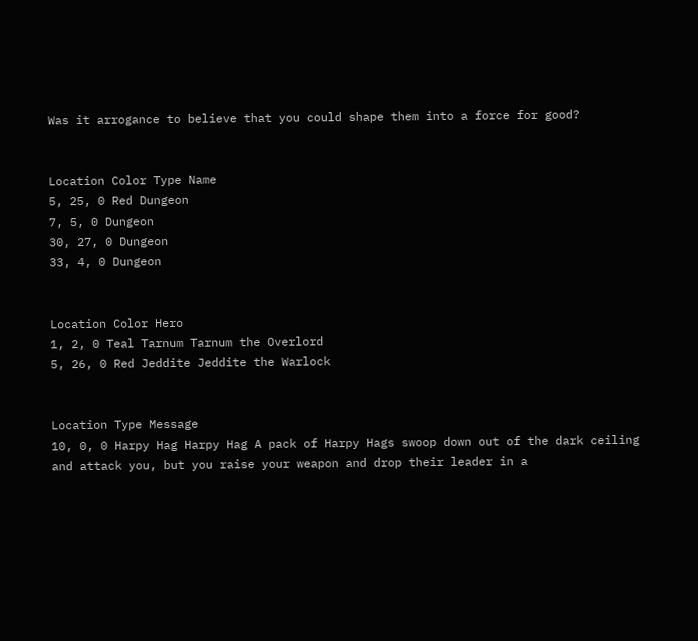Was it arrogance to believe that you could shape them into a force for good?


Location Color Type Name
5, 25, 0 Red Dungeon
7, 5, 0 Dungeon
30, 27, 0 Dungeon
33, 4, 0 Dungeon


Location Color Hero
1, 2, 0 Teal Tarnum Tarnum the Overlord
5, 26, 0 Red Jeddite Jeddite the Warlock


Location Type Message
10, 0, 0 Harpy Hag Harpy Hag A pack of Harpy Hags swoop down out of the dark ceiling and attack you, but you raise your weapon and drop their leader in a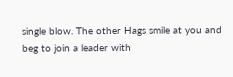single blow. The other Hags smile at you and beg to join a leader with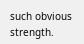such obvious strength.